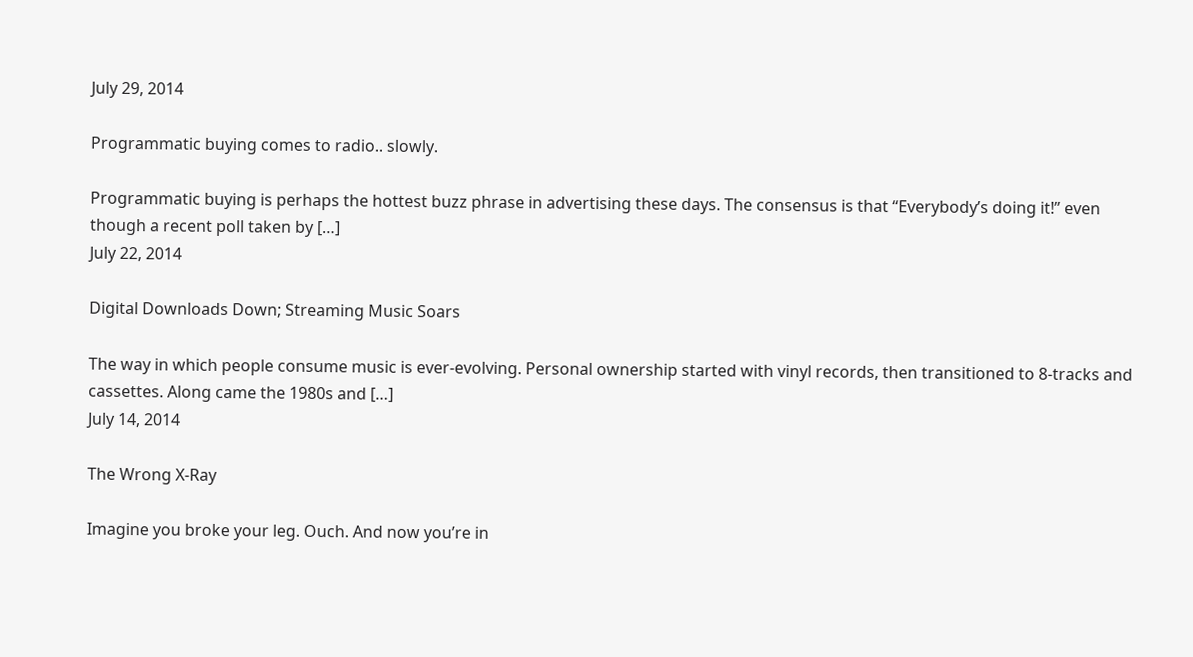July 29, 2014

Programmatic buying comes to radio.. slowly.

Programmatic buying is perhaps the hottest buzz phrase in advertising these days. The consensus is that “Everybody’s doing it!” even though a recent poll taken by […]
July 22, 2014

Digital Downloads Down; Streaming Music Soars

The way in which people consume music is ever-evolving. Personal ownership started with vinyl records, then transitioned to 8-tracks and cassettes. Along came the 1980s and […]
July 14, 2014

The Wrong X-Ray

Imagine you broke your leg. Ouch. And now you’re in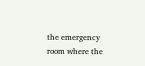the emergency room where the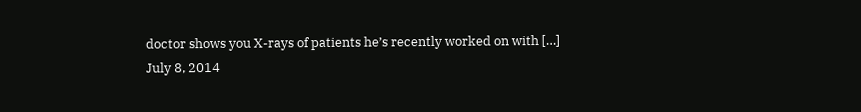doctor shows you X-rays of patients he’s recently worked on with […]
July 8, 2014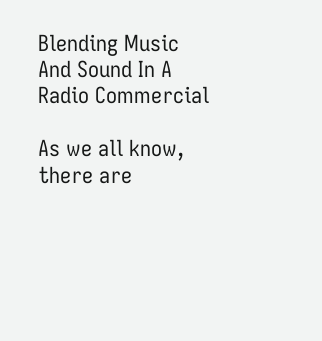Blending Music And Sound In A Radio Commercial

As we all know, there are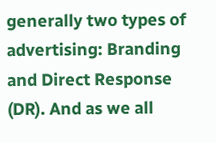generally two types of advertising: Branding and Direct Response (DR). And as we all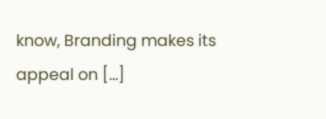know, Branding makes its appeal on […]